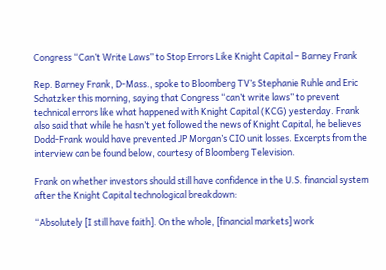Congress “Can’t Write Laws” to Stop Errors Like Knight Capital – Barney Frank

Rep. Barney Frank, D-Mass., spoke to Bloomberg TV’s Stephanie Ruhle and Eric Schatzker this morning, saying that Congress “can’t write laws” to prevent technical errors like what happened with Knight Capital (KCG) yesterday. Frank also said that while he hasn’t yet followed the news of Knight Capital, he believes Dodd-Frank would have prevented JP Morgan’s CIO unit losses. Excerpts from the interview can be found below, courtesy of Bloomberg Television.

Frank on whether investors should still have confidence in the U.S. financial system after the Knight Capital technological breakdown:

“Absolutely [I still have faith]. On the whole, [financial markets] work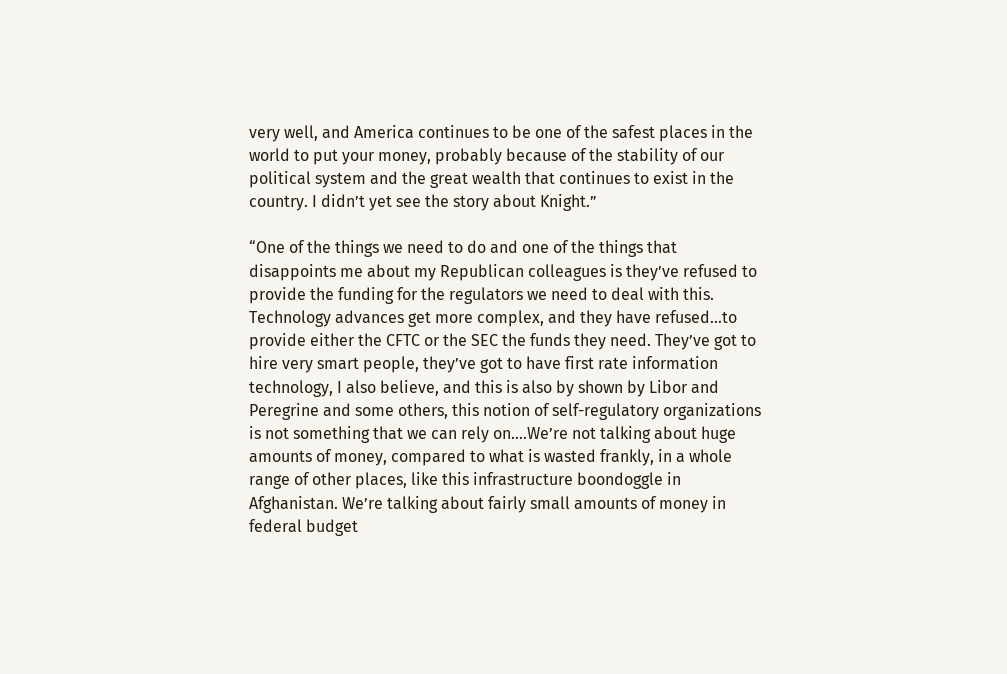very well, and America continues to be one of the safest places in the world to put your money, probably because of the stability of our political system and the great wealth that continues to exist in the country. I didn’t yet see the story about Knight.”

“One of the things we need to do and one of the things that disappoints me about my Republican colleagues is they’ve refused to provide the funding for the regulators we need to deal with this. Technology advances get more complex, and they have refused…to provide either the CFTC or the SEC the funds they need. They’ve got to hire very smart people, they’ve got to have first rate information technology, I also believe, and this is also by shown by Libor and Peregrine and some others, this notion of self-regulatory organizations is not something that we can rely on….We’re not talking about huge amounts of money, compared to what is wasted frankly, in a whole range of other places, like this infrastructure boondoggle in Afghanistan. We’re talking about fairly small amounts of money in federal budget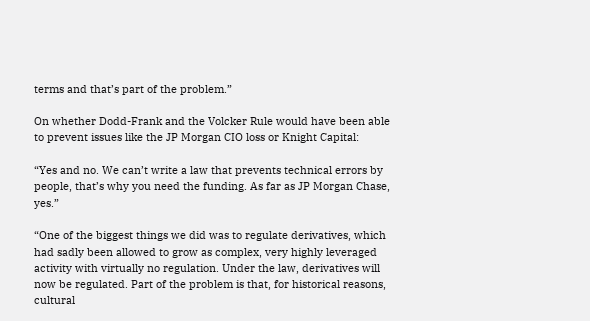terms and that’s part of the problem.”

On whether Dodd-Frank and the Volcker Rule would have been able to prevent issues like the JP Morgan CIO loss or Knight Capital:

“Yes and no. We can’t write a law that prevents technical errors by people, that’s why you need the funding. As far as JP Morgan Chase, yes.”

“One of the biggest things we did was to regulate derivatives, which had sadly been allowed to grow as complex, very highly leveraged activity with virtually no regulation. Under the law, derivatives will now be regulated. Part of the problem is that, for historical reasons, cultural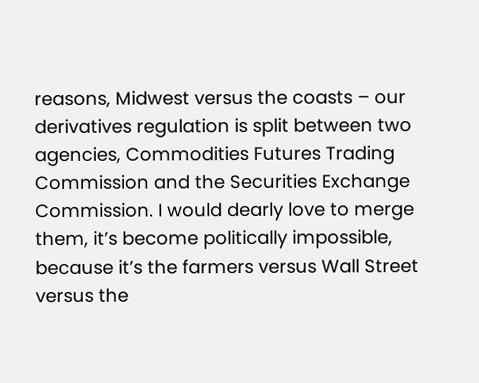reasons, Midwest versus the coasts – our derivatives regulation is split between two agencies, Commodities Futures Trading Commission and the Securities Exchange Commission. I would dearly love to merge them, it’s become politically impossible, because it’s the farmers versus Wall Street versus the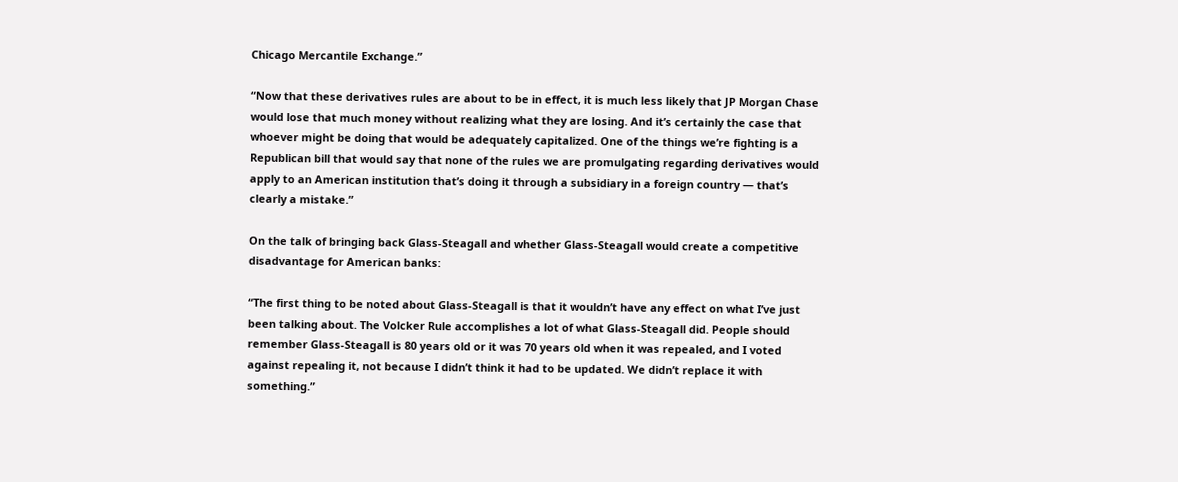Chicago Mercantile Exchange.”

“Now that these derivatives rules are about to be in effect, it is much less likely that JP Morgan Chase would lose that much money without realizing what they are losing. And it’s certainly the case that whoever might be doing that would be adequately capitalized. One of the things we’re fighting is a Republican bill that would say that none of the rules we are promulgating regarding derivatives would apply to an American institution that’s doing it through a subsidiary in a foreign country — that’s clearly a mistake.”

On the talk of bringing back Glass-Steagall and whether Glass-Steagall would create a competitive disadvantage for American banks:

“The first thing to be noted about Glass-Steagall is that it wouldn’t have any effect on what I’ve just been talking about. The Volcker Rule accomplishes a lot of what Glass-Steagall did. People should remember Glass-Steagall is 80 years old or it was 70 years old when it was repealed, and I voted against repealing it, not because I didn’t think it had to be updated. We didn’t replace it with something.”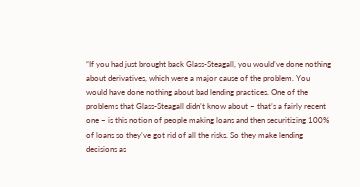“If you had just brought back Glass-Steagall, you would’ve done nothing about derivatives, which were a major cause of the problem. You would have done nothing about bad lending practices. One of the problems that Glass-Steagall didn’t know about – that’s a fairly recent one – is this notion of people making loans and then securitizing 100% of loans so they’ve got rid of all the risks. So they make lending decisions as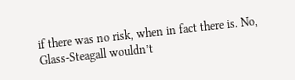if there was no risk, when in fact there is. No, Glass-Steagall wouldn’t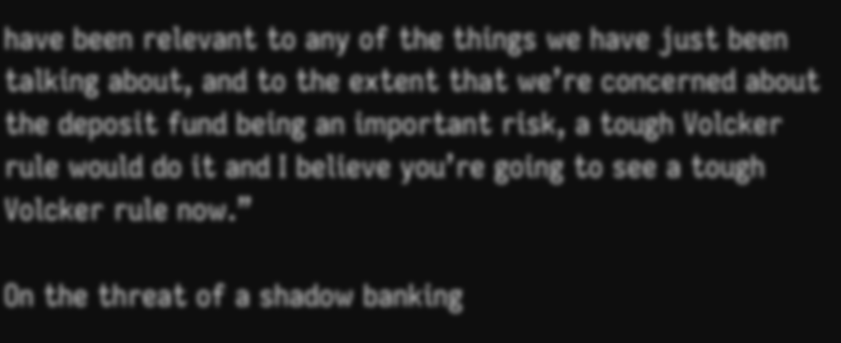have been relevant to any of the things we have just been talking about, and to the extent that we’re concerned about the deposit fund being an important risk, a tough Volcker rule would do it and I believe you’re going to see a tough Volcker rule now.”

On the threat of a shadow banking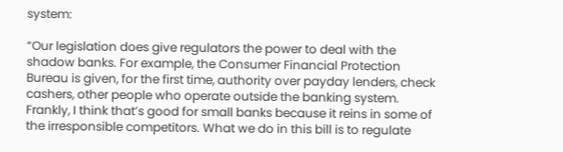system:

“Our legislation does give regulators the power to deal with the shadow banks. For example, the Consumer Financial Protection Bureau is given, for the first time, authority over payday lenders, check cashers, other people who operate outside the banking system. Frankly, I think that’s good for small banks because it reins in some of the irresponsible competitors. What we do in this bill is to regulate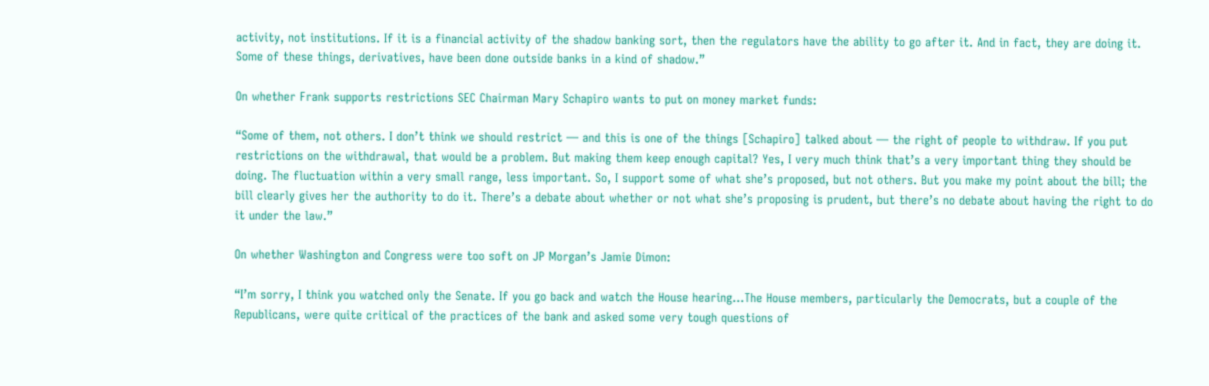activity, not institutions. If it is a financial activity of the shadow banking sort, then the regulators have the ability to go after it. And in fact, they are doing it. Some of these things, derivatives, have been done outside banks in a kind of shadow.”

On whether Frank supports restrictions SEC Chairman Mary Schapiro wants to put on money market funds:

“Some of them, not others. I don’t think we should restrict — and this is one of the things [Schapiro] talked about — the right of people to withdraw. If you put restrictions on the withdrawal, that would be a problem. But making them keep enough capital? Yes, I very much think that’s a very important thing they should be doing. The fluctuation within a very small range, less important. So, I support some of what she’s proposed, but not others. But you make my point about the bill; the bill clearly gives her the authority to do it. There’s a debate about whether or not what she’s proposing is prudent, but there’s no debate about having the right to do it under the law.”

On whether Washington and Congress were too soft on JP Morgan’s Jamie Dimon:

“I’m sorry, I think you watched only the Senate. If you go back and watch the House hearing…The House members, particularly the Democrats, but a couple of the Republicans, were quite critical of the practices of the bank and asked some very tough questions of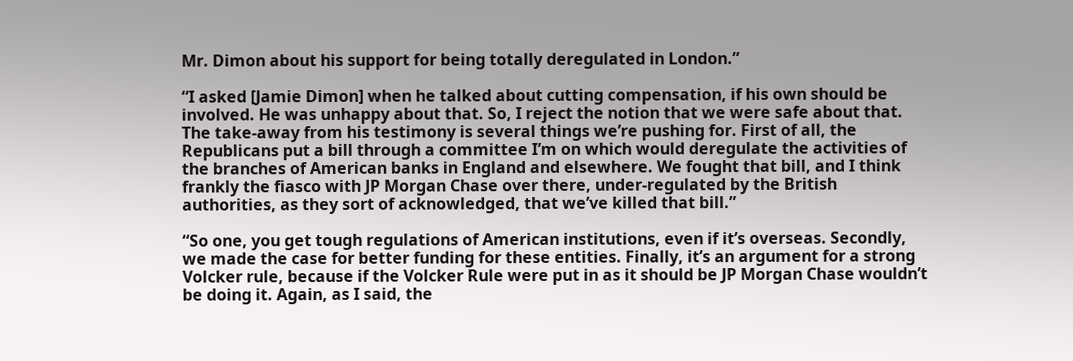Mr. Dimon about his support for being totally deregulated in London.”

“I asked [Jamie Dimon] when he talked about cutting compensation, if his own should be involved. He was unhappy about that. So, I reject the notion that we were safe about that. The take-away from his testimony is several things we’re pushing for. First of all, the Republicans put a bill through a committee I’m on which would deregulate the activities of the branches of American banks in England and elsewhere. We fought that bill, and I think frankly the fiasco with JP Morgan Chase over there, under-regulated by the British authorities, as they sort of acknowledged, that we’ve killed that bill.”

“So one, you get tough regulations of American institutions, even if it’s overseas. Secondly, we made the case for better funding for these entities. Finally, it’s an argument for a strong Volcker rule, because if the Volcker Rule were put in as it should be JP Morgan Chase wouldn’t be doing it. Again, as I said, the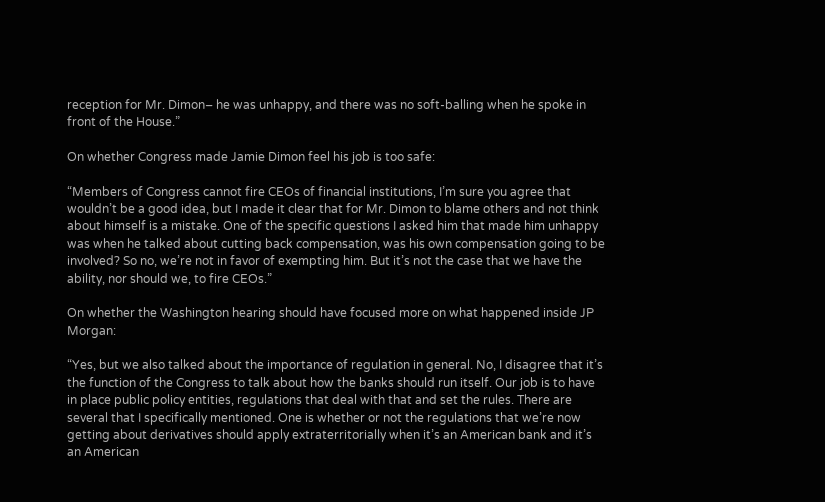reception for Mr. Dimon– he was unhappy, and there was no soft-balling when he spoke in front of the House.”

On whether Congress made Jamie Dimon feel his job is too safe:

“Members of Congress cannot fire CEOs of financial institutions, I’m sure you agree that wouldn’t be a good idea, but I made it clear that for Mr. Dimon to blame others and not think about himself is a mistake. One of the specific questions I asked him that made him unhappy was when he talked about cutting back compensation, was his own compensation going to be involved? So no, we’re not in favor of exempting him. But it’s not the case that we have the ability, nor should we, to fire CEOs.”

On whether the Washington hearing should have focused more on what happened inside JP Morgan:

“Yes, but we also talked about the importance of regulation in general. No, I disagree that it’s the function of the Congress to talk about how the banks should run itself. Our job is to have in place public policy entities, regulations that deal with that and set the rules. There are several that I specifically mentioned. One is whether or not the regulations that we’re now getting about derivatives should apply extraterritorially when it’s an American bank and it’s an American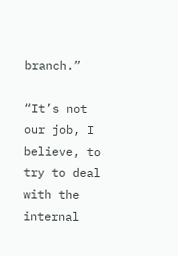branch.”

“It’s not our job, I believe, to try to deal with the internal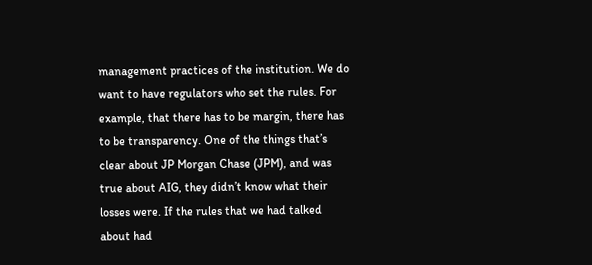management practices of the institution. We do want to have regulators who set the rules. For example, that there has to be margin, there has to be transparency. One of the things that’s clear about JP Morgan Chase (JPM), and was true about AIG, they didn’t know what their losses were. If the rules that we had talked about had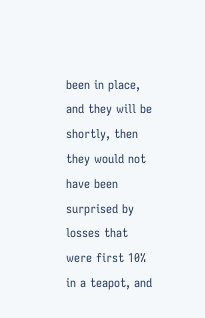been in place, and they will be shortly, then they would not have been surprised by losses that were first 10% in a teapot, and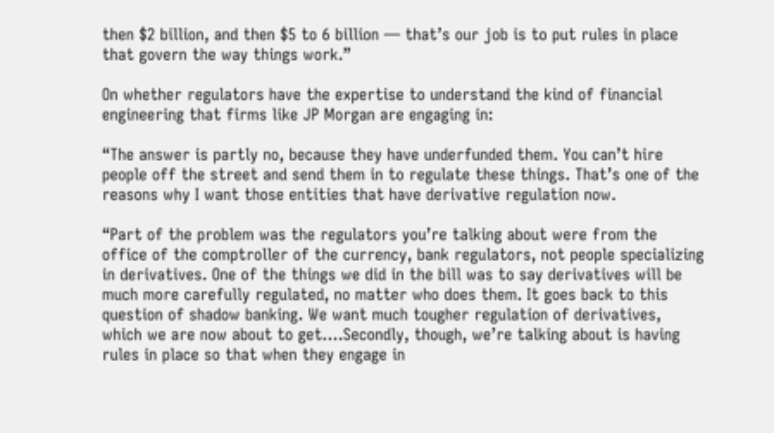then $2 billion, and then $5 to 6 billion — that’s our job is to put rules in place that govern the way things work.”

On whether regulators have the expertise to understand the kind of financial engineering that firms like JP Morgan are engaging in:

“The answer is partly no, because they have underfunded them. You can’t hire people off the street and send them in to regulate these things. That’s one of the reasons why I want those entities that have derivative regulation now.

“Part of the problem was the regulators you’re talking about were from the office of the comptroller of the currency, bank regulators, not people specializing in derivatives. One of the things we did in the bill was to say derivatives will be much more carefully regulated, no matter who does them. It goes back to this question of shadow banking. We want much tougher regulation of derivatives, which we are now about to get….Secondly, though, we’re talking about is having rules in place so that when they engage in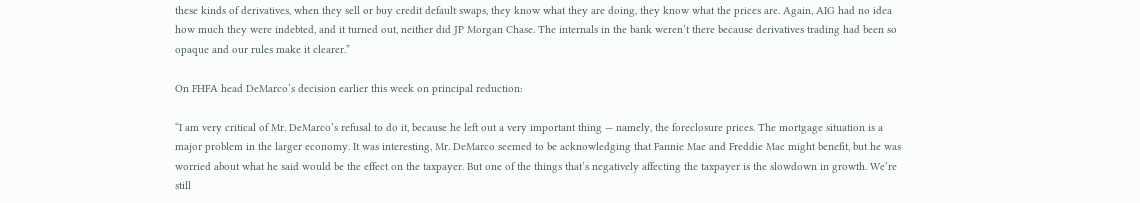these kinds of derivatives, when they sell or buy credit default swaps, they know what they are doing, they know what the prices are. Again, AIG had no idea how much they were indebted, and it turned out, neither did JP Morgan Chase. The internals in the bank weren’t there because derivatives trading had been so opaque and our rules make it clearer.”

On FHFA head DeMarco’s decision earlier this week on principal reduction:

“I am very critical of Mr. DeMarco’s refusal to do it, because he left out a very important thing — namely, the foreclosure prices. The mortgage situation is a major problem in the larger economy. It was interesting, Mr. DeMarco seemed to be acknowledging that Fannie Mae and Freddie Mac might benefit, but he was worried about what he said would be the effect on the taxpayer. But one of the things that’s negatively affecting the taxpayer is the slowdown in growth. We’re still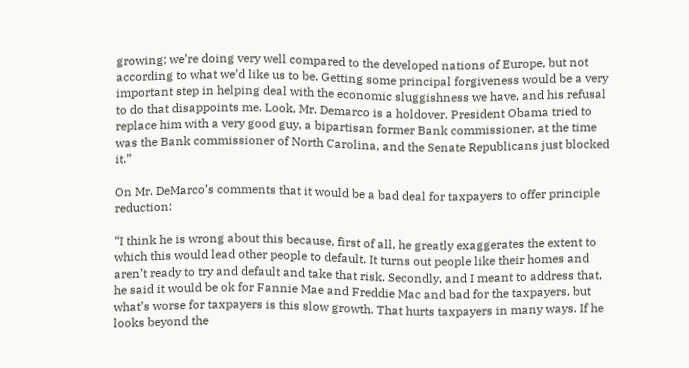growing; we’re doing very well compared to the developed nations of Europe, but not according to what we’d like us to be. Getting some principal forgiveness would be a very important step in helping deal with the economic sluggishness we have, and his refusal to do that disappoints me. Look, Mr. Demarco is a holdover. President Obama tried to replace him with a very good guy, a bipartisan former Bank commissioner, at the time was the Bank commissioner of North Carolina, and the Senate Republicans just blocked it.”

On Mr. DeMarco’s comments that it would be a bad deal for taxpayers to offer principle reduction:

“I think he is wrong about this because, first of all, he greatly exaggerates the extent to which this would lead other people to default. It turns out people like their homes and aren’t ready to try and default and take that risk. Secondly, and I meant to address that, he said it would be ok for Fannie Mae and Freddie Mac and bad for the taxpayers, but what’s worse for taxpayers is this slow growth. That hurts taxpayers in many ways. If he looks beyond the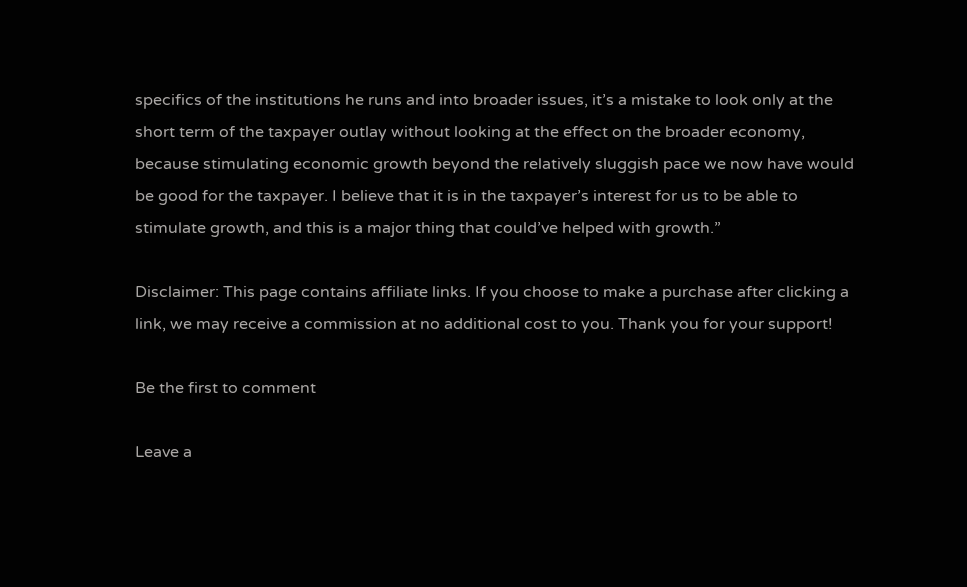specifics of the institutions he runs and into broader issues, it’s a mistake to look only at the short term of the taxpayer outlay without looking at the effect on the broader economy, because stimulating economic growth beyond the relatively sluggish pace we now have would be good for the taxpayer. I believe that it is in the taxpayer’s interest for us to be able to stimulate growth, and this is a major thing that could’ve helped with growth.”

Disclaimer: This page contains affiliate links. If you choose to make a purchase after clicking a link, we may receive a commission at no additional cost to you. Thank you for your support!

Be the first to comment

Leave a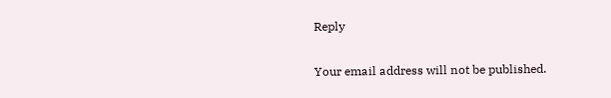Reply

Your email address will not be published.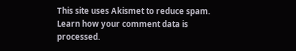This site uses Akismet to reduce spam. Learn how your comment data is processed.